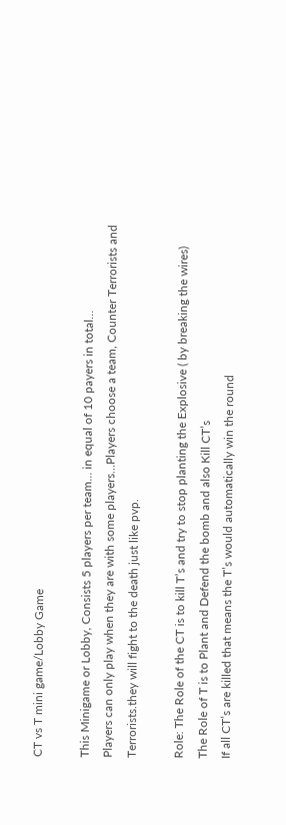CT vs T mini game/Lobby Game

This Minigame or Lobby, Consists 5 players per team… in equal of 10 payers in total…
Players can only play when they are with some players…Players choose a team, Counter Terrorists and Terrorists.they will fight to the death just like pvp.

Role: The Role of the CT is to kill T’s and try to stop planting the Explosive ( by breaking the wires)
The Role of T is to Plant and Defend the bomb and also Kill CT’s
If all CT’s are killed that means the T’s would automatically win the round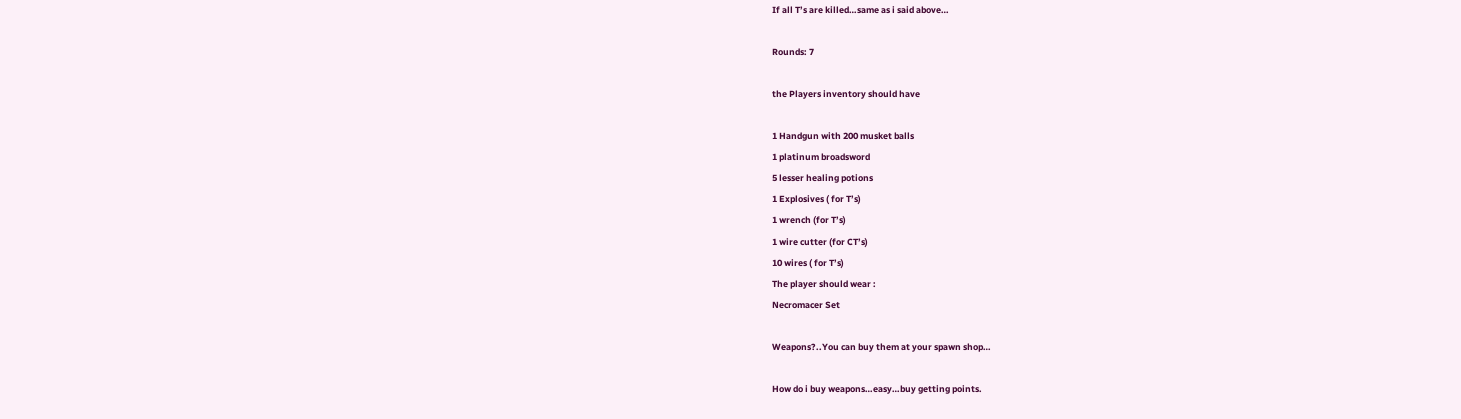If all T’s are killed…same as i said above…

Rounds: 7

the Players inventory should have

1 Handgun with 200 musket balls
1 platinum broadsword
5 lesser healing potions
1 Explosives ( for T’s)
1 wrench (for T’s)
1 wire cutter (for CT’s)
10 wires ( for T’s)
The player should wear :
Necromacer Set

Weapons?..You can buy them at your spawn shop…

How do i buy weapons…easy…buy getting points.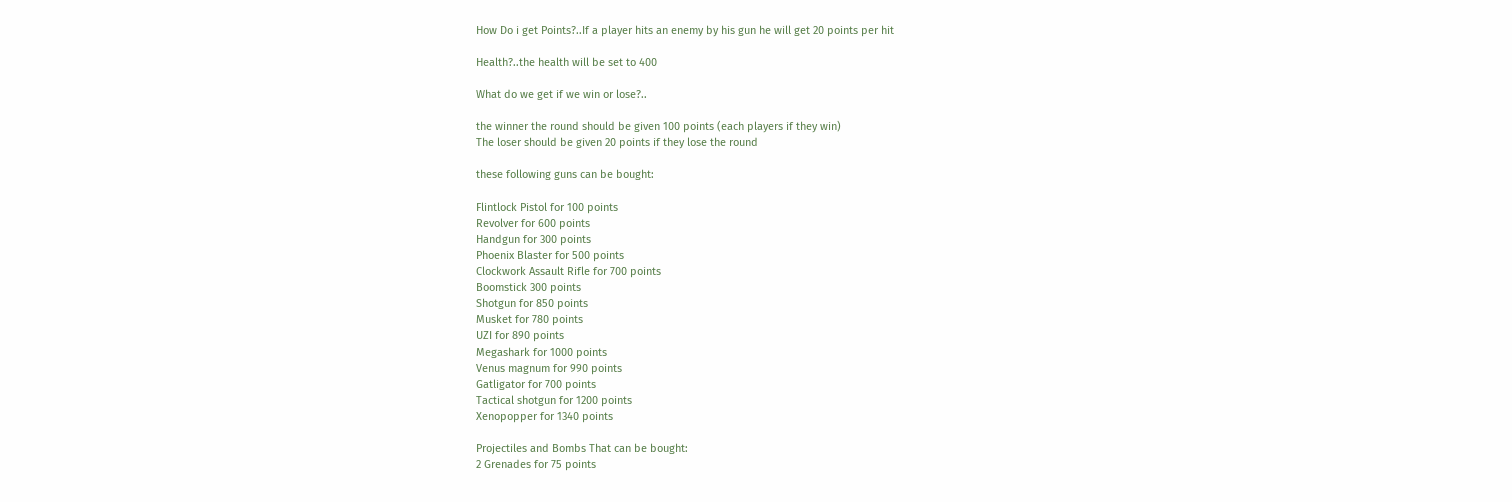How Do i get Points?..If a player hits an enemy by his gun he will get 20 points per hit

Health?..the health will be set to 400

What do we get if we win or lose?..

the winner the round should be given 100 points (each players if they win)
The loser should be given 20 points if they lose the round

these following guns can be bought:

Flintlock Pistol for 100 points
Revolver for 600 points
Handgun for 300 points
Phoenix Blaster for 500 points
Clockwork Assault Rifle for 700 points
Boomstick 300 points
Shotgun for 850 points
Musket for 780 points
UZI for 890 points
Megashark for 1000 points
Venus magnum for 990 points
Gatligator for 700 points
Tactical shotgun for 1200 points
Xenopopper for 1340 points

Projectiles and Bombs That can be bought:
2 Grenades for 75 points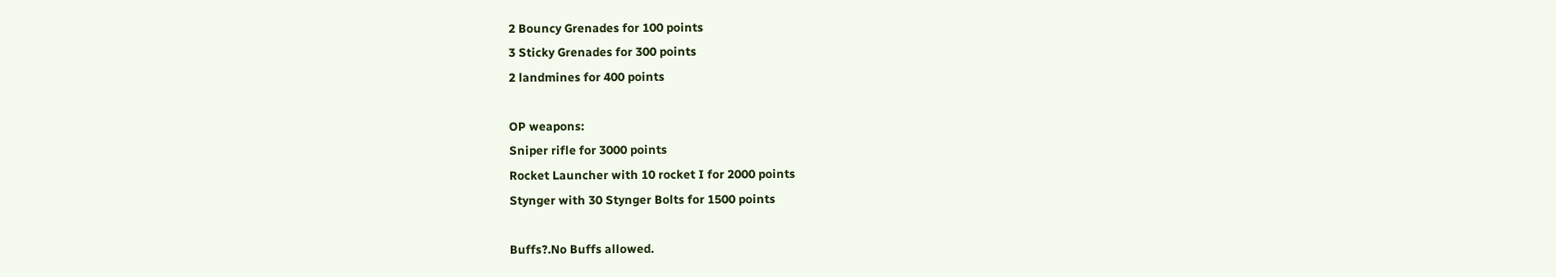2 Bouncy Grenades for 100 points
3 Sticky Grenades for 300 points
2 landmines for 400 points

OP weapons:
Sniper rifle for 3000 points
Rocket Launcher with 10 rocket I for 2000 points
Stynger with 30 Stynger Bolts for 1500 points

Buffs?.No Buffs allowed.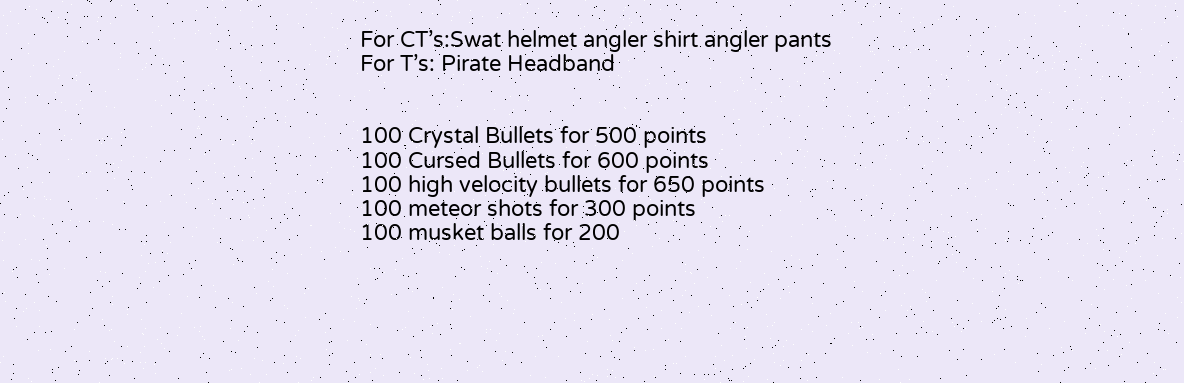For CT’s:Swat helmet angler shirt angler pants
For T’s: Pirate Headband


100 Crystal Bullets for 500 points
100 Cursed Bullets for 600 points
100 high velocity bullets for 650 points
100 meteor shots for 300 points
100 musket balls for 200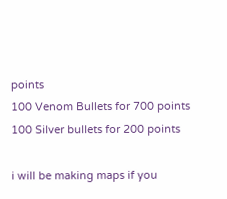points
100 Venom Bullets for 700 points
100 Silver bullets for 200 points

i will be making maps if you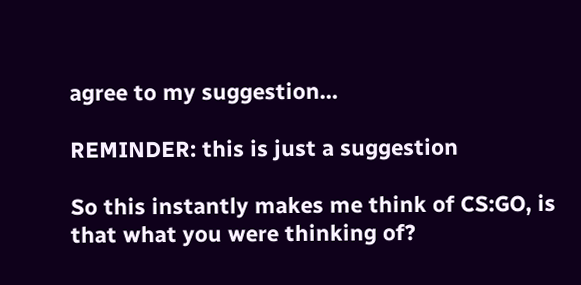agree to my suggestion…

REMINDER: this is just a suggestion

So this instantly makes me think of CS:GO, is that what you were thinking of?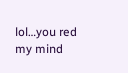lol…you red my mind